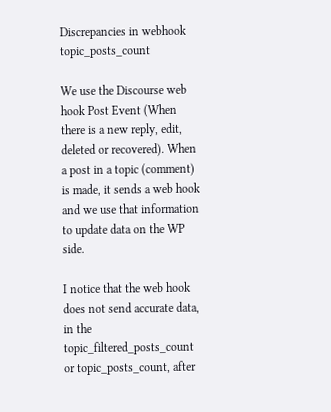Discrepancies in webhook topic_posts_count

We use the Discourse web hook Post Event (When there is a new reply, edit, deleted or recovered). When a post in a topic (comment) is made, it sends a web hook and we use that information to update data on the WP side.

I notice that the web hook does not send accurate data, in the topic_filtered_posts_count or topic_posts_count, after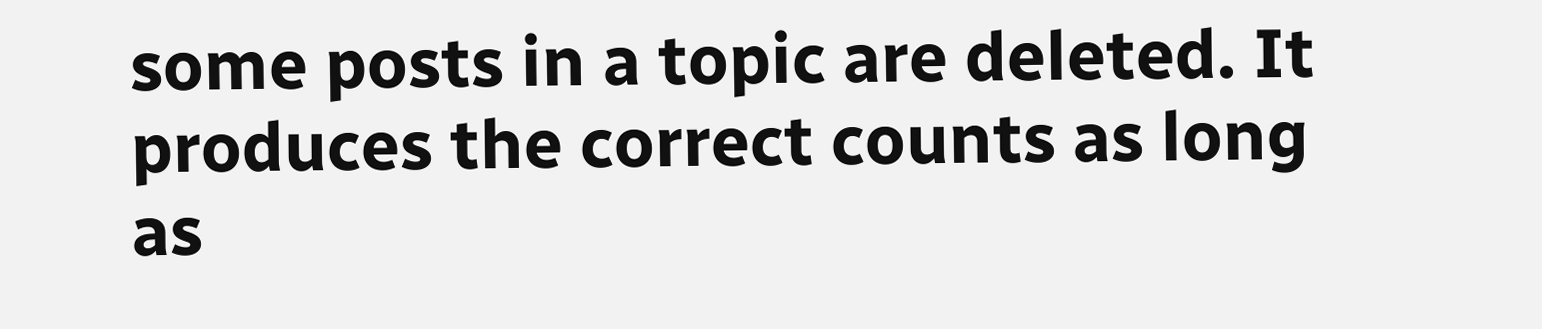some posts in a topic are deleted. It produces the correct counts as long as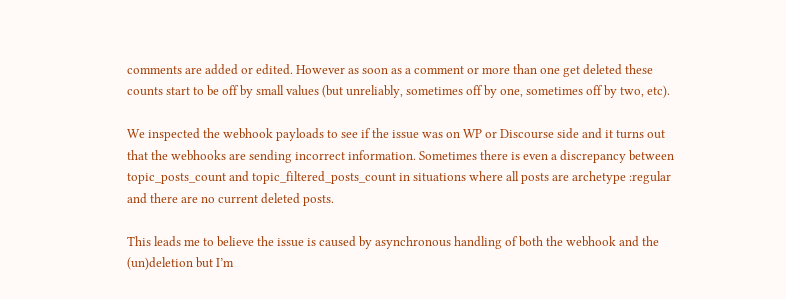comments are added or edited. However as soon as a comment or more than one get deleted these counts start to be off by small values (but unreliably, sometimes off by one, sometimes off by two, etc).

We inspected the webhook payloads to see if the issue was on WP or Discourse side and it turns out that the webhooks are sending incorrect information. Sometimes there is even a discrepancy between topic_posts_count and topic_filtered_posts_count in situations where all posts are archetype :regular and there are no current deleted posts.

This leads me to believe the issue is caused by asynchronous handling of both the webhook and the (un)deletion but I’m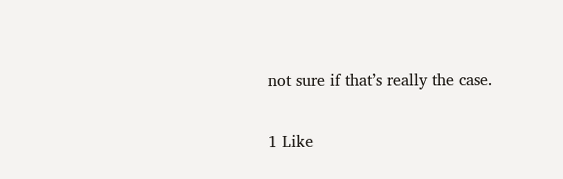not sure if that’s really the case.

1 Like